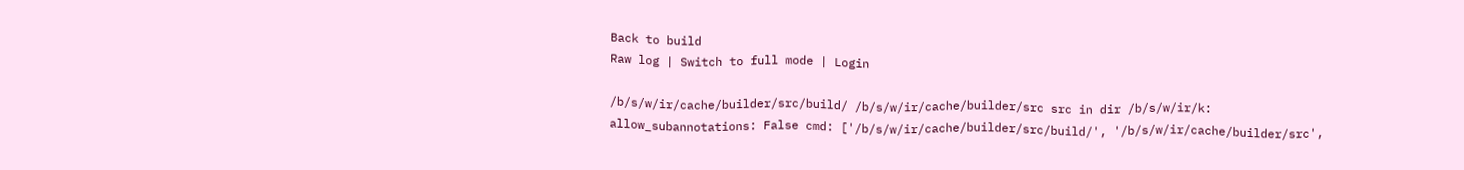Back to build
Raw log | Switch to full mode | Login

/b/s/w/ir/cache/builder/src/build/ /b/s/w/ir/cache/builder/src src in dir /b/s/w/ir/k: allow_subannotations: False cmd: ['/b/s/w/ir/cache/builder/src/build/', '/b/s/w/ir/cache/builder/src',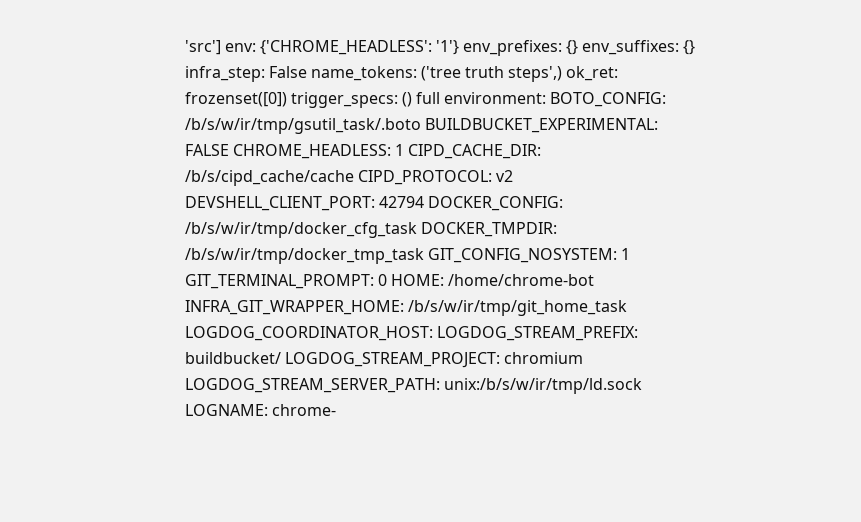'src'] env: {'CHROME_HEADLESS': '1'} env_prefixes: {} env_suffixes: {} infra_step: False name_tokens: ('tree truth steps',) ok_ret: frozenset([0]) trigger_specs: () full environment: BOTO_CONFIG: /b/s/w/ir/tmp/gsutil_task/.boto BUILDBUCKET_EXPERIMENTAL: FALSE CHROME_HEADLESS: 1 CIPD_CACHE_DIR: /b/s/cipd_cache/cache CIPD_PROTOCOL: v2 DEVSHELL_CLIENT_PORT: 42794 DOCKER_CONFIG: /b/s/w/ir/tmp/docker_cfg_task DOCKER_TMPDIR: /b/s/w/ir/tmp/docker_tmp_task GIT_CONFIG_NOSYSTEM: 1 GIT_TERMINAL_PROMPT: 0 HOME: /home/chrome-bot INFRA_GIT_WRAPPER_HOME: /b/s/w/ir/tmp/git_home_task LOGDOG_COORDINATOR_HOST: LOGDOG_STREAM_PREFIX: buildbucket/ LOGDOG_STREAM_PROJECT: chromium LOGDOG_STREAM_SERVER_PATH: unix:/b/s/w/ir/tmp/ld.sock LOGNAME: chrome-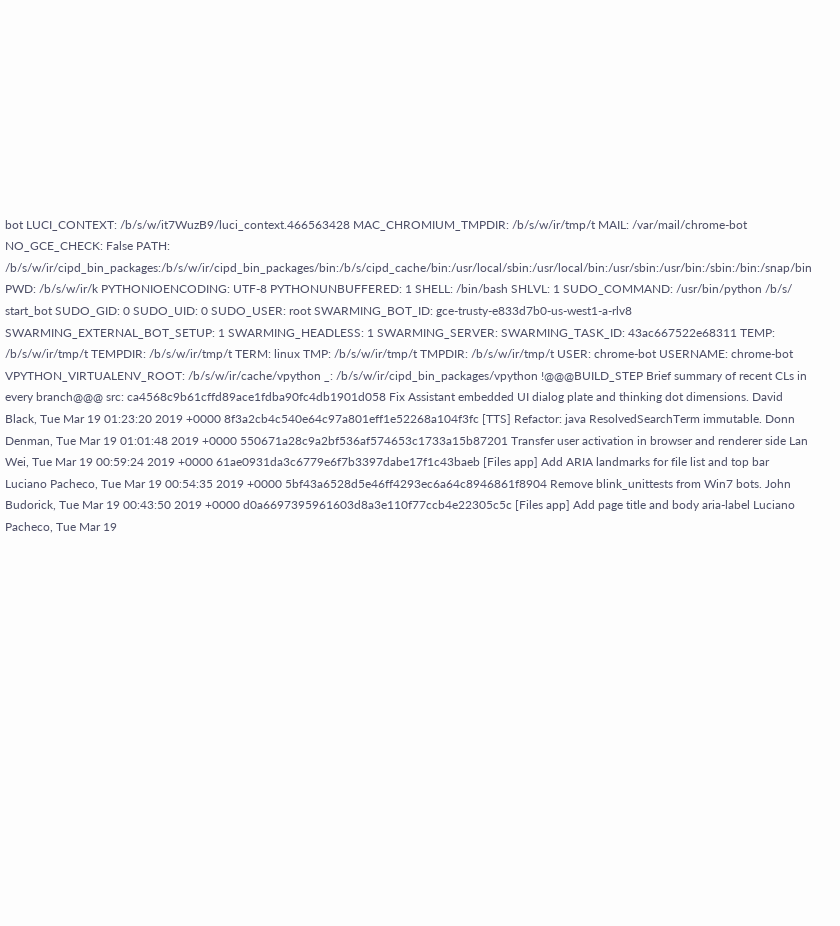bot LUCI_CONTEXT: /b/s/w/it7WuzB9/luci_context.466563428 MAC_CHROMIUM_TMPDIR: /b/s/w/ir/tmp/t MAIL: /var/mail/chrome-bot NO_GCE_CHECK: False PATH: /b/s/w/ir/cipd_bin_packages:/b/s/w/ir/cipd_bin_packages/bin:/b/s/cipd_cache/bin:/usr/local/sbin:/usr/local/bin:/usr/sbin:/usr/bin:/sbin:/bin:/snap/bin PWD: /b/s/w/ir/k PYTHONIOENCODING: UTF-8 PYTHONUNBUFFERED: 1 SHELL: /bin/bash SHLVL: 1 SUDO_COMMAND: /usr/bin/python /b/s/ start_bot SUDO_GID: 0 SUDO_UID: 0 SUDO_USER: root SWARMING_BOT_ID: gce-trusty-e833d7b0-us-west1-a-rlv8 SWARMING_EXTERNAL_BOT_SETUP: 1 SWARMING_HEADLESS: 1 SWARMING_SERVER: SWARMING_TASK_ID: 43ac667522e68311 TEMP: /b/s/w/ir/tmp/t TEMPDIR: /b/s/w/ir/tmp/t TERM: linux TMP: /b/s/w/ir/tmp/t TMPDIR: /b/s/w/ir/tmp/t USER: chrome-bot USERNAME: chrome-bot VPYTHON_VIRTUALENV_ROOT: /b/s/w/ir/cache/vpython _: /b/s/w/ir/cipd_bin_packages/vpython !@@@BUILD_STEP Brief summary of recent CLs in every branch@@@ src: ca4568c9b61cffd89ace1fdba90fc4db1901d058 Fix Assistant embedded UI dialog plate and thinking dot dimensions. David Black, Tue Mar 19 01:23:20 2019 +0000 8f3a2cb4c540e64c97a801eff1e52268a104f3fc [TTS] Refactor: java ResolvedSearchTerm immutable. Donn Denman, Tue Mar 19 01:01:48 2019 +0000 550671a28c9a2bf536af574653c1733a15b87201 Transfer user activation in browser and renderer side Lan Wei, Tue Mar 19 00:59:24 2019 +0000 61ae0931da3c6779e6f7b3397dabe17f1c43baeb [Files app] Add ARIA landmarks for file list and top bar Luciano Pacheco, Tue Mar 19 00:54:35 2019 +0000 5bf43a6528d5e46ff4293ec6a64c8946861f8904 Remove blink_unittests from Win7 bots. John Budorick, Tue Mar 19 00:43:50 2019 +0000 d0a6697395961603d8a3e110f77ccb4e22305c5c [Files app] Add page title and body aria-label Luciano Pacheco, Tue Mar 19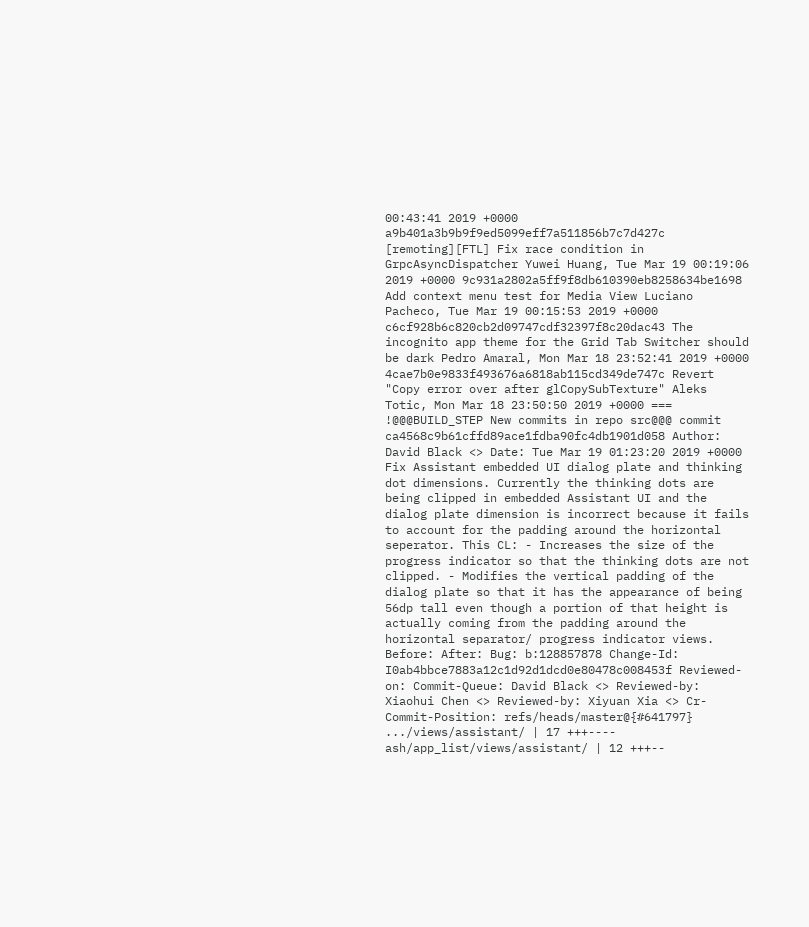00:43:41 2019 +0000 a9b401a3b9b9f9ed5099eff7a511856b7c7d427c [remoting][FTL] Fix race condition in GrpcAsyncDispatcher Yuwei Huang, Tue Mar 19 00:19:06 2019 +0000 9c931a2802a5ff9f8db610390eb8258634be1698 Add context menu test for Media View Luciano Pacheco, Tue Mar 19 00:15:53 2019 +0000 c6cf928b6c820cb2d09747cdf32397f8c20dac43 The incognito app theme for the Grid Tab Switcher should be dark Pedro Amaral, Mon Mar 18 23:52:41 2019 +0000 4cae7b0e9833f493676a6818ab115cd349de747c Revert "Copy error over after glCopySubTexture" Aleks Totic, Mon Mar 18 23:50:50 2019 +0000 === !@@@BUILD_STEP New commits in repo src@@@ commit ca4568c9b61cffd89ace1fdba90fc4db1901d058 Author: David Black <> Date: Tue Mar 19 01:23:20 2019 +0000 Fix Assistant embedded UI dialog plate and thinking dot dimensions. Currently the thinking dots are being clipped in embedded Assistant UI and the dialog plate dimension is incorrect because it fails to account for the padding around the horizontal seperator. This CL: - Increases the size of the progress indicator so that the thinking dots are not clipped. - Modifies the vertical padding of the dialog plate so that it has the appearance of being 56dp tall even though a portion of that height is actually coming from the padding around the horizontal separator/ progress indicator views. Before: After: Bug: b:128857878 Change-Id: I0ab4bbce7883a12c1d92d1dcd0e80478c008453f Reviewed-on: Commit-Queue: David Black <> Reviewed-by: Xiaohui Chen <> Reviewed-by: Xiyuan Xia <> Cr-Commit-Position: refs/heads/master@{#641797} .../views/assistant/ | 17 +++---- ash/app_list/views/assistant/ | 12 +++--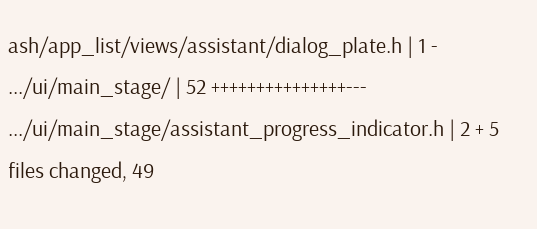ash/app_list/views/assistant/dialog_plate.h | 1 - .../ui/main_stage/ | 52 +++++++++++++++--- .../ui/main_stage/assistant_progress_indicator.h | 2 + 5 files changed, 49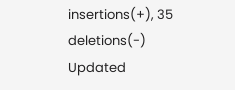insertions(+), 35 deletions(-) Updated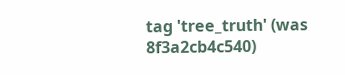tag 'tree_truth' (was 8f3a2cb4c540)